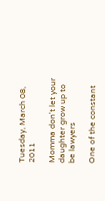Tuesday, March 08, 2011

Momma don't let your daughter grow up to be lawyers

One of the constant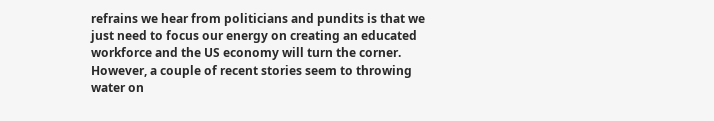refrains we hear from politicians and pundits is that we just need to focus our energy on creating an educated workforce and the US economy will turn the corner. However, a couple of recent stories seem to throwing water on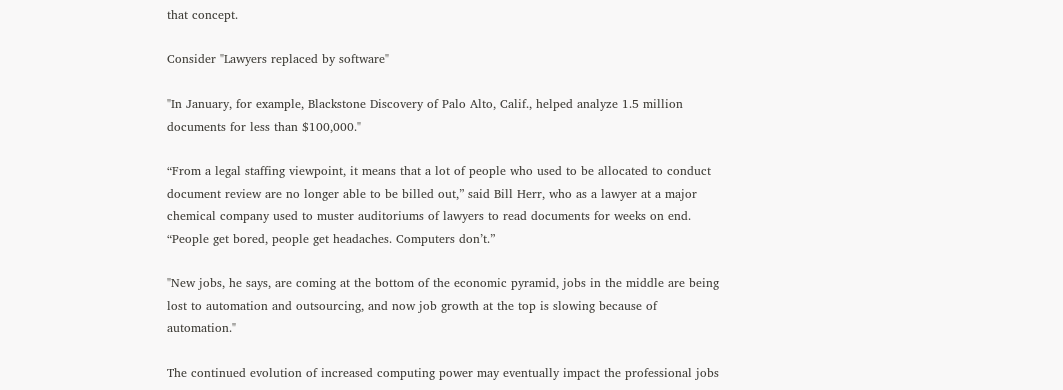that concept.

Consider "Lawyers replaced by software"

"In January, for example, Blackstone Discovery of Palo Alto, Calif., helped analyze 1.5 million documents for less than $100,000."

“From a legal staffing viewpoint, it means that a lot of people who used to be allocated to conduct document review are no longer able to be billed out,” said Bill Herr, who as a lawyer at a major chemical company used to muster auditoriums of lawyers to read documents for weeks on end. “People get bored, people get headaches. Computers don’t.”

"New jobs, he says, are coming at the bottom of the economic pyramid, jobs in the middle are being lost to automation and outsourcing, and now job growth at the top is slowing because of automation."

The continued evolution of increased computing power may eventually impact the professional jobs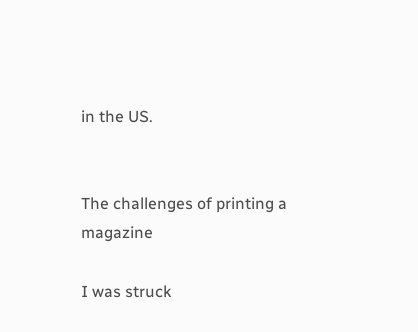in the US.


The challenges of printing a magazine

I was struck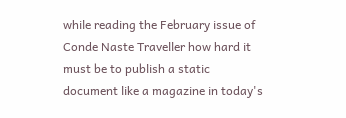while reading the February issue of Conde Naste Traveller how hard it must be to publish a static document like a magazine in today's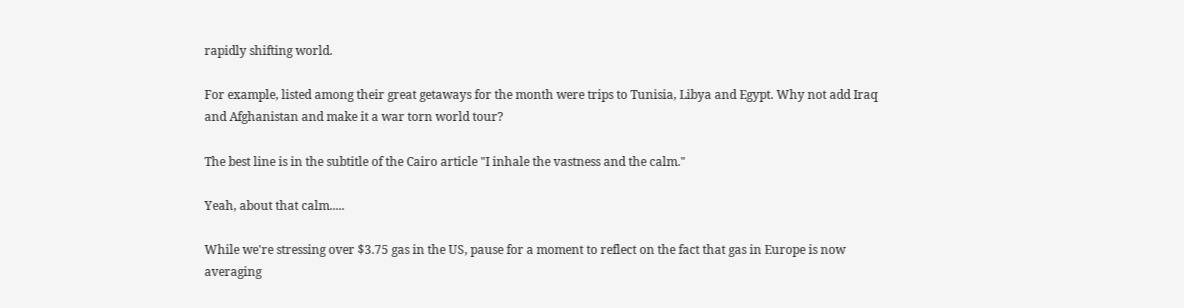rapidly shifting world.

For example, listed among their great getaways for the month were trips to Tunisia, Libya and Egypt. Why not add Iraq and Afghanistan and make it a war torn world tour?

The best line is in the subtitle of the Cairo article "I inhale the vastness and the calm."

Yeah, about that calm.....

While we're stressing over $3.75 gas in the US, pause for a moment to reflect on the fact that gas in Europe is now averaging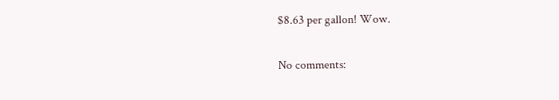$8.63 per gallon! Wow.


No comments: